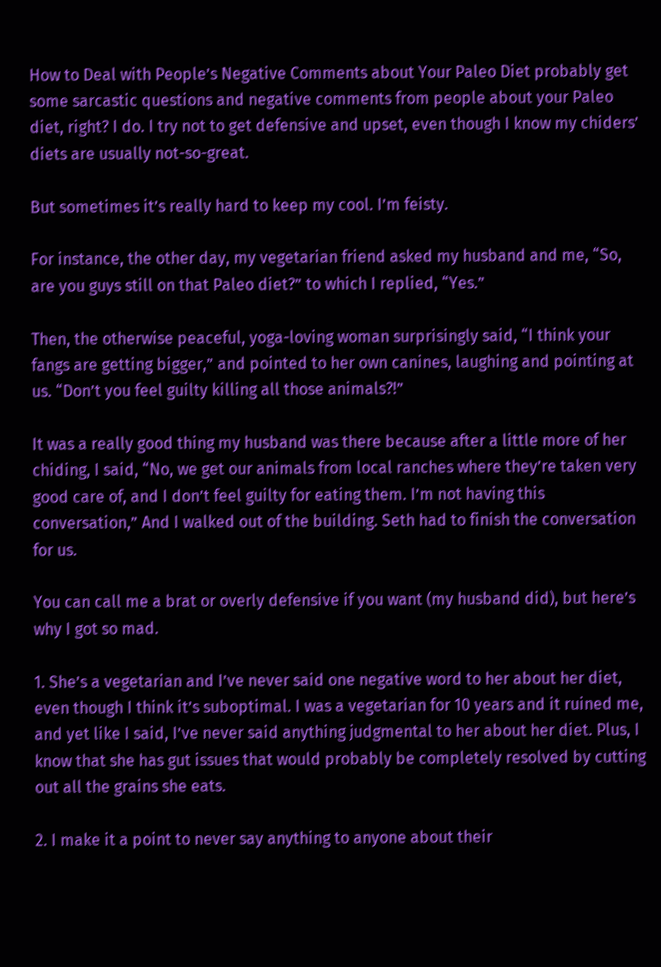How to Deal with People’s Negative Comments about Your Paleo Diet probably get some sarcastic questions and negative comments from people about your Paleo diet, right? I do. I try not to get defensive and upset, even though I know my chiders’ diets are usually not-so-great.

But sometimes it’s really hard to keep my cool. I’m feisty.

For instance, the other day, my vegetarian friend asked my husband and me, “So, are you guys still on that Paleo diet?” to which I replied, “Yes.”

Then, the otherwise peaceful, yoga-loving woman surprisingly said, “I think your fangs are getting bigger,” and pointed to her own canines, laughing and pointing at us. “Don’t you feel guilty killing all those animals?!”

It was a really good thing my husband was there because after a little more of her chiding, I said, “No, we get our animals from local ranches where they’re taken very good care of, and I don’t feel guilty for eating them. I’m not having this conversation,” And I walked out of the building. Seth had to finish the conversation for us.

You can call me a brat or overly defensive if you want (my husband did), but here’s why I got so mad.

1. She’s a vegetarian and I’ve never said one negative word to her about her diet, even though I think it’s suboptimal. I was a vegetarian for 10 years and it ruined me, and yet like I said, I’ve never said anything judgmental to her about her diet. Plus, I know that she has gut issues that would probably be completely resolved by cutting out all the grains she eats.

2. I make it a point to never say anything to anyone about their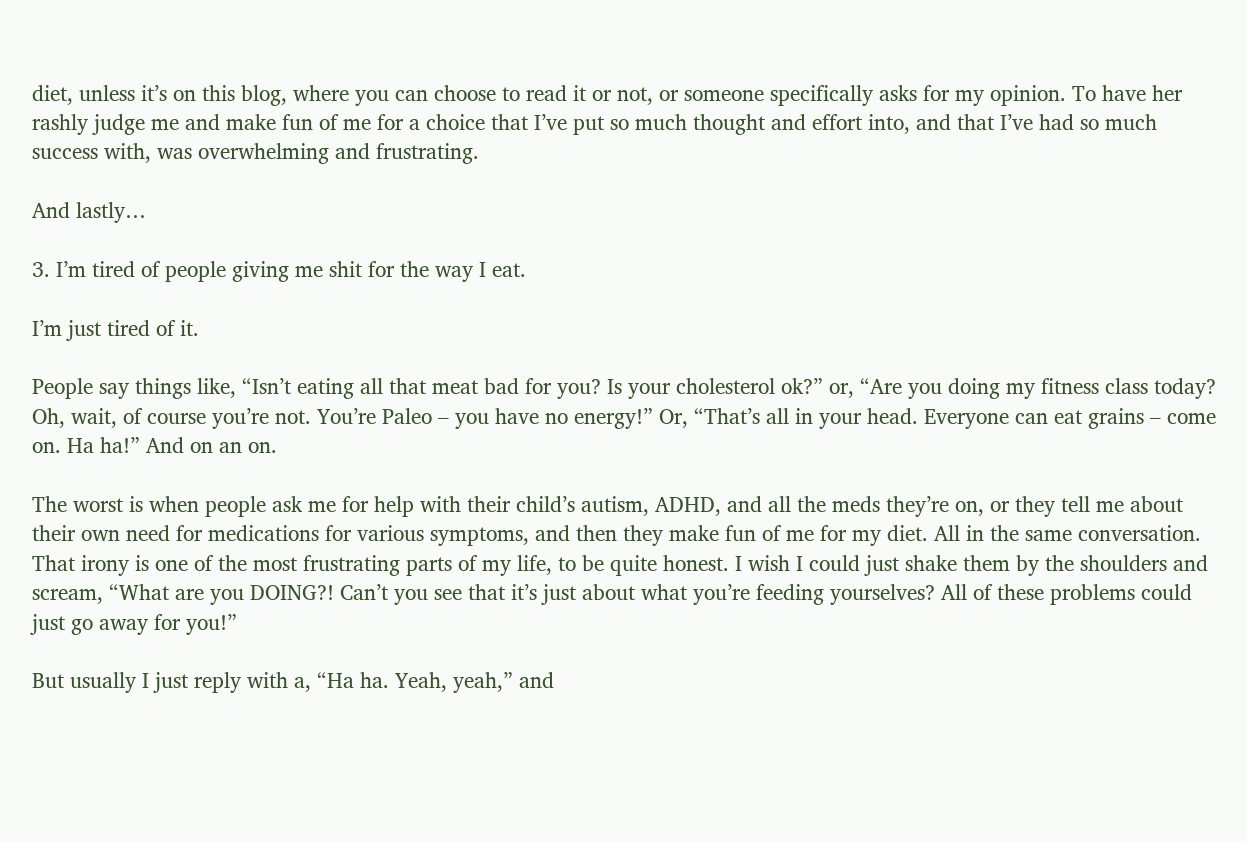diet, unless it’s on this blog, where you can choose to read it or not, or someone specifically asks for my opinion. To have her rashly judge me and make fun of me for a choice that I’ve put so much thought and effort into, and that I’ve had so much success with, was overwhelming and frustrating.

And lastly…

3. I’m tired of people giving me shit for the way I eat.

I’m just tired of it.

People say things like, “Isn’t eating all that meat bad for you? Is your cholesterol ok?” or, “Are you doing my fitness class today? Oh, wait, of course you’re not. You’re Paleo – you have no energy!” Or, “That’s all in your head. Everyone can eat grains – come on. Ha ha!” And on an on.

The worst is when people ask me for help with their child’s autism, ADHD, and all the meds they’re on, or they tell me about their own need for medications for various symptoms, and then they make fun of me for my diet. All in the same conversation. That irony is one of the most frustrating parts of my life, to be quite honest. I wish I could just shake them by the shoulders and scream, “What are you DOING?! Can’t you see that it’s just about what you’re feeding yourselves? All of these problems could just go away for you!”

But usually I just reply with a, “Ha ha. Yeah, yeah,” and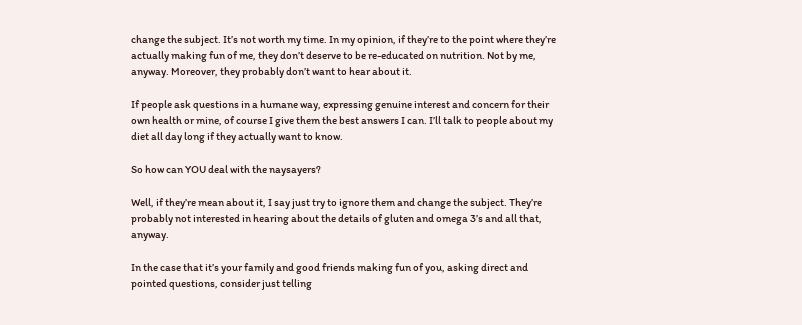change the subject. It’s not worth my time. In my opinion, if they’re to the point where they’re actually making fun of me, they don’t deserve to be re-educated on nutrition. Not by me, anyway. Moreover, they probably don’t want to hear about it.

If people ask questions in a humane way, expressing genuine interest and concern for their own health or mine, of course I give them the best answers I can. I’ll talk to people about my diet all day long if they actually want to know.

So how can YOU deal with the naysayers?

Well, if they’re mean about it, I say just try to ignore them and change the subject. They’re probably not interested in hearing about the details of gluten and omega 3’s and all that, anyway.

In the case that it’s your family and good friends making fun of you, asking direct and pointed questions, consider just telling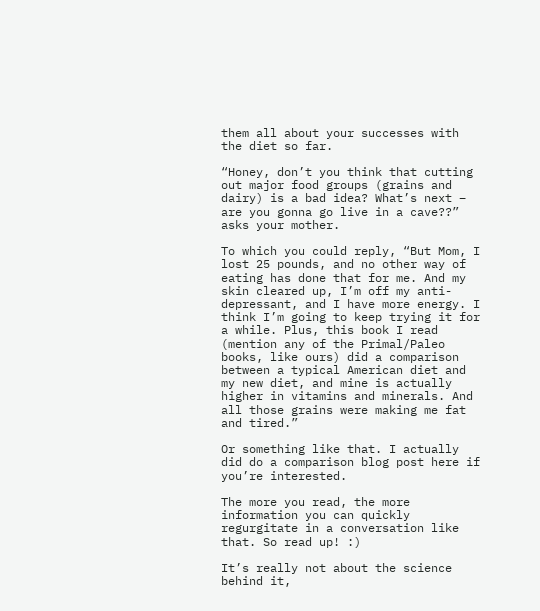them all about your successes with the diet so far.

“Honey, don’t you think that cutting out major food groups (grains and dairy) is a bad idea? What’s next – are you gonna go live in a cave??” asks your mother.

To which you could reply, “But Mom, I lost 25 pounds, and no other way of eating has done that for me. And my skin cleared up, I’m off my anti-depressant, and I have more energy. I think I’m going to keep trying it for a while. Plus, this book I read (mention any of the Primal/Paleo books, like ours) did a comparison between a typical American diet and my new diet, and mine is actually higher in vitamins and minerals. And all those grains were making me fat and tired.”

Or something like that. I actually did do a comparison blog post here if you’re interested.

The more you read, the more information you can quickly regurgitate in a conversation like that. So read up! :)

It’s really not about the science behind it,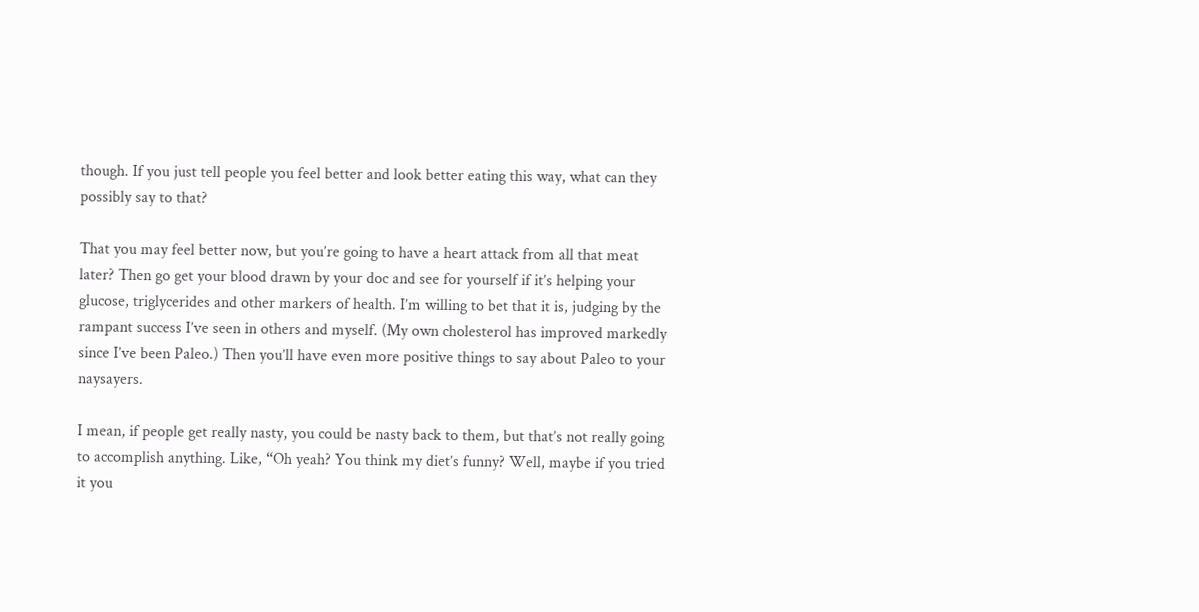though. If you just tell people you feel better and look better eating this way, what can they possibly say to that?

That you may feel better now, but you’re going to have a heart attack from all that meat later? Then go get your blood drawn by your doc and see for yourself if it’s helping your glucose, triglycerides and other markers of health. I’m willing to bet that it is, judging by the rampant success I’ve seen in others and myself. (My own cholesterol has improved markedly since I’ve been Paleo.) Then you’ll have even more positive things to say about Paleo to your naysayers.

I mean, if people get really nasty, you could be nasty back to them, but that’s not really going to accomplish anything. Like, “Oh yeah? You think my diet’s funny? Well, maybe if you tried it you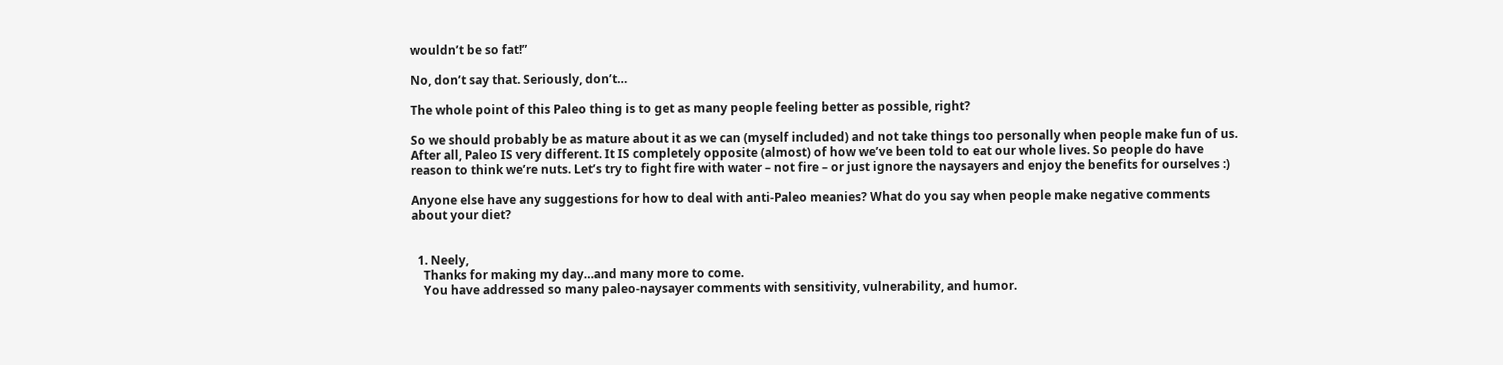wouldn’t be so fat!”

No, don’t say that. Seriously, don’t…

The whole point of this Paleo thing is to get as many people feeling better as possible, right?

So we should probably be as mature about it as we can (myself included) and not take things too personally when people make fun of us. After all, Paleo IS very different. It IS completely opposite (almost) of how we’ve been told to eat our whole lives. So people do have reason to think we’re nuts. Let’s try to fight fire with water – not fire – or just ignore the naysayers and enjoy the benefits for ourselves :)

Anyone else have any suggestions for how to deal with anti-Paleo meanies? What do you say when people make negative comments about your diet?


  1. Neely,
    Thanks for making my day…and many more to come.
    You have addressed so many paleo-naysayer comments with sensitivity, vulnerability, and humor.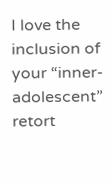I love the inclusion of your “inner-adolescent” retort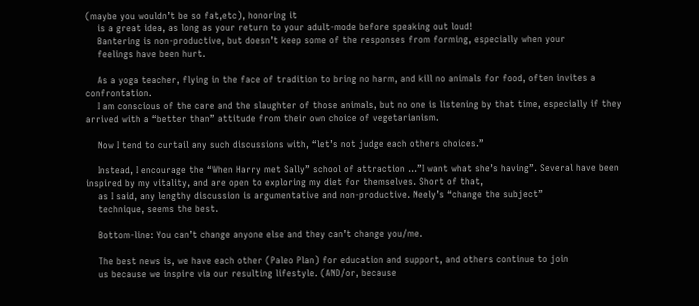(maybe you wouldn’t be so fat,etc), honoring it
    is a great idea, as long as your return to your adult-mode before speaking out loud!
    Bantering is non-productive, but doesn’t keep some of the responses from forming, especially when your
    feelings have been hurt.

    As a yoga teacher, flying in the face of tradition to bring no harm, and kill no animals for food, often invites a confrontation.
    I am conscious of the care and the slaughter of those animals, but no one is listening by that time, especially if they arrived with a “better than” attitude from their own choice of vegetarianism.

    Now I tend to curtail any such discussions with, “let’s not judge each others choices.”

    Instead, I encourage the “When Harry met Sally” school of attraction …”I want what she’s having”. Several have been inspired by my vitality, and are open to exploring my diet for themselves. Short of that,
    as I said, any lengthy discussion is argumentative and non-productive. Neely’s “change the subject”
    technique, seems the best.

    Bottom-line: You can’t change anyone else and they can’t change you/me.

    The best news is, we have each other (Paleo Plan) for education and support, and others continue to join
    us because we inspire via our resulting lifestyle. (AND/or, because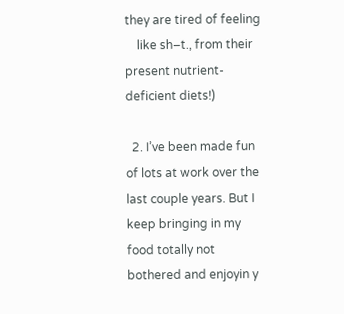they are tired of feeling
    like sh–t., from their present nutrient-deficient diets!)

  2. I’ve been made fun of lots at work over the last couple years. But I keep bringing in my food totally not bothered and enjoyin y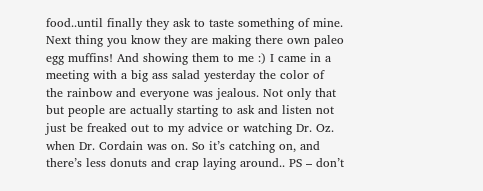food..until finally they ask to taste something of mine. Next thing you know they are making there own paleo egg muffins! And showing them to me :) I came in a meeting with a big ass salad yesterday the color of the rainbow and everyone was jealous. Not only that but people are actually starting to ask and listen not just be freaked out to my advice or watching Dr. Oz. when Dr. Cordain was on. So it’s catching on, and there’s less donuts and crap laying around.. PS – don’t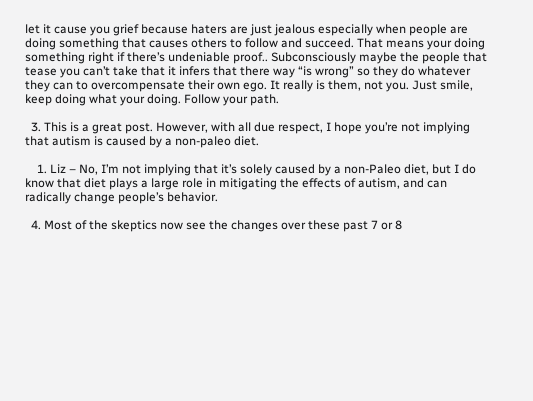let it cause you grief because haters are just jealous especially when people are doing something that causes others to follow and succeed. That means your doing something right if there’s undeniable proof.. Subconsciously maybe the people that tease you can’t take that it infers that there way “is wrong” so they do whatever they can to overcompensate their own ego. It really is them, not you. Just smile, keep doing what your doing. Follow your path.

  3. This is a great post. However, with all due respect, I hope you’re not implying that autism is caused by a non-paleo diet.

    1. Liz – No, I’m not implying that it’s solely caused by a non-Paleo diet, but I do know that diet plays a large role in mitigating the effects of autism, and can radically change people’s behavior.

  4. Most of the skeptics now see the changes over these past 7 or 8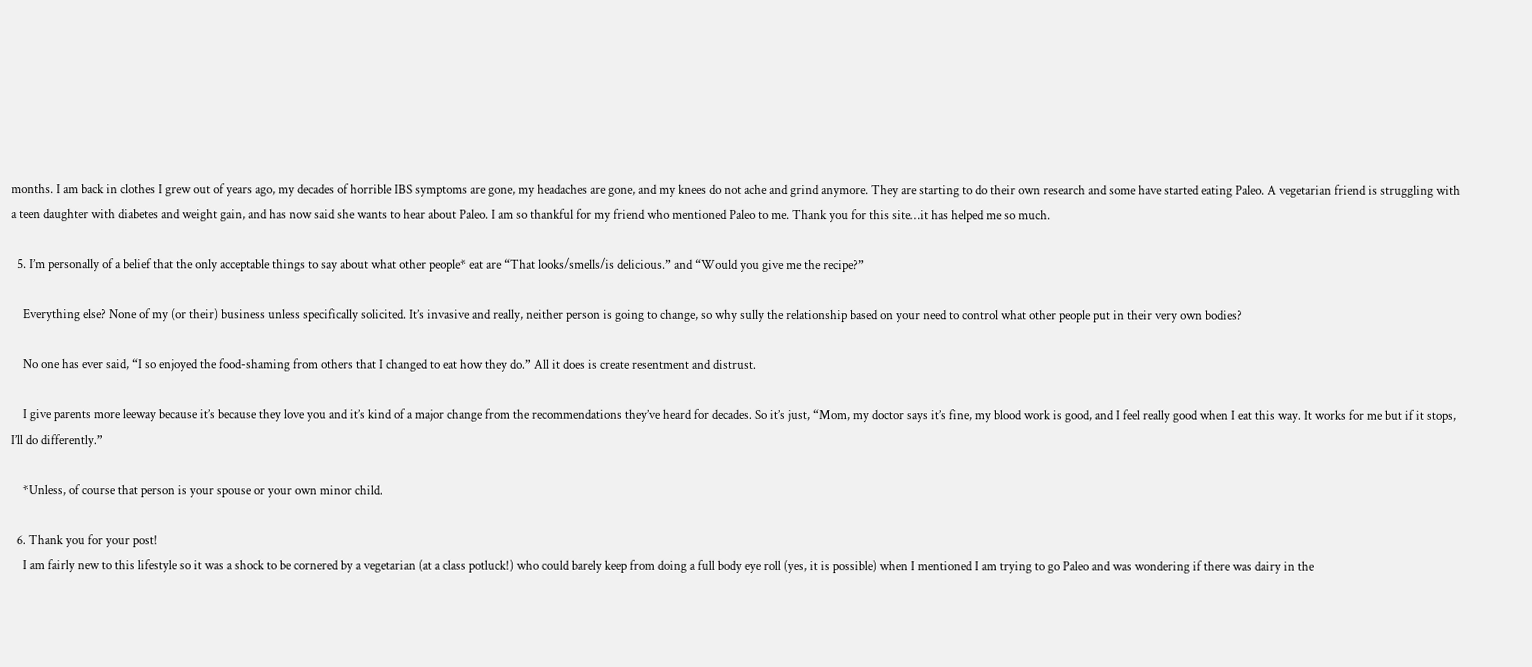months. I am back in clothes I grew out of years ago, my decades of horrible IBS symptoms are gone, my headaches are gone, and my knees do not ache and grind anymore. They are starting to do their own research and some have started eating Paleo. A vegetarian friend is struggling with a teen daughter with diabetes and weight gain, and has now said she wants to hear about Paleo. I am so thankful for my friend who mentioned Paleo to me. Thank you for this site…it has helped me so much.

  5. I’m personally of a belief that the only acceptable things to say about what other people* eat are “That looks/smells/is delicious.” and “Would you give me the recipe?”

    Everything else? None of my (or their) business unless specifically solicited. It’s invasive and really, neither person is going to change, so why sully the relationship based on your need to control what other people put in their very own bodies?

    No one has ever said, “I so enjoyed the food-shaming from others that I changed to eat how they do.” All it does is create resentment and distrust.

    I give parents more leeway because it’s because they love you and it’s kind of a major change from the recommendations they’ve heard for decades. So it’s just, “Mom, my doctor says it’s fine, my blood work is good, and I feel really good when I eat this way. It works for me but if it stops, I’ll do differently.”

    *Unless, of course that person is your spouse or your own minor child.

  6. Thank you for your post!
    I am fairly new to this lifestyle so it was a shock to be cornered by a vegetarian (at a class potluck!) who could barely keep from doing a full body eye roll (yes, it is possible) when I mentioned I am trying to go Paleo and was wondering if there was dairy in the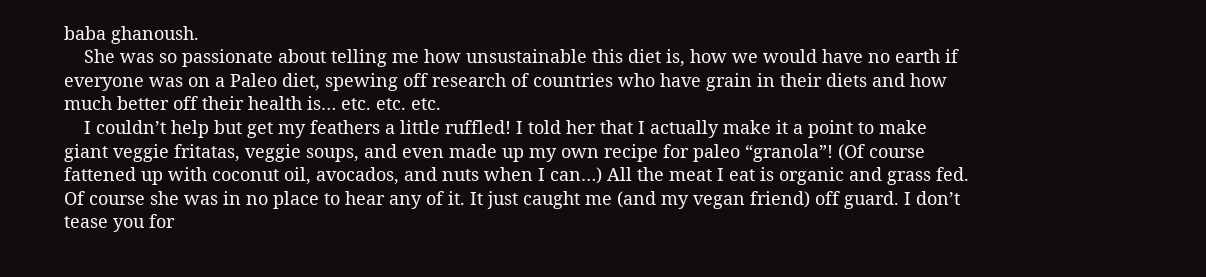baba ghanoush.
    She was so passionate about telling me how unsustainable this diet is, how we would have no earth if everyone was on a Paleo diet, spewing off research of countries who have grain in their diets and how much better off their health is… etc. etc. etc.
    I couldn’t help but get my feathers a little ruffled! I told her that I actually make it a point to make giant veggie fritatas, veggie soups, and even made up my own recipe for paleo “granola”! (Of course fattened up with coconut oil, avocados, and nuts when I can…) All the meat I eat is organic and grass fed. Of course she was in no place to hear any of it. It just caught me (and my vegan friend) off guard. I don’t tease you for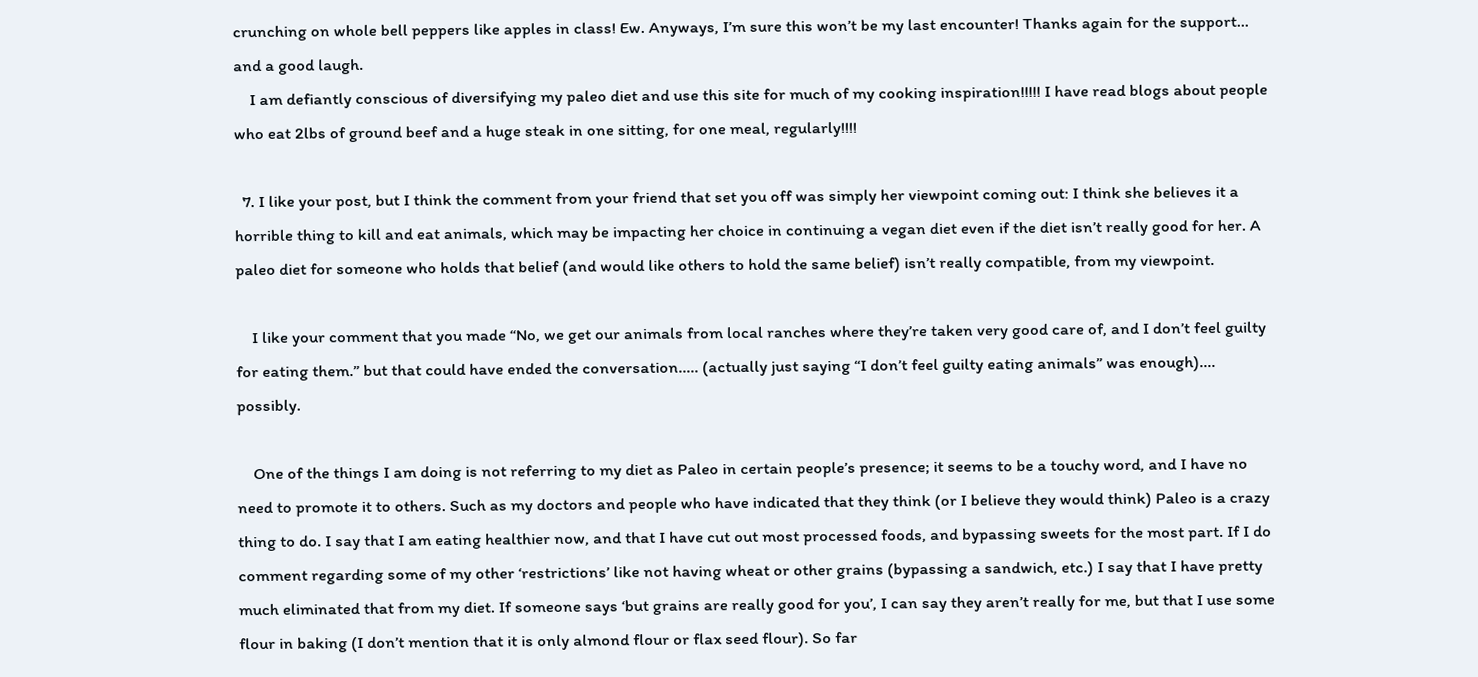crunching on whole bell peppers like apples in class! Ew. Anyways, I’m sure this won’t be my last encounter! Thanks again for the support… and a good laugh.
    I am defiantly conscious of diversifying my paleo diet and use this site for much of my cooking inspiration!!!!! I have read blogs about people who eat 2lbs of ground beef and a huge steak in one sitting, for one meal, regularly!!!!

  7. I like your post, but I think the comment from your friend that set you off was simply her viewpoint coming out: I think she believes it a horrible thing to kill and eat animals, which may be impacting her choice in continuing a vegan diet even if the diet isn’t really good for her. A paleo diet for someone who holds that belief (and would like others to hold the same belief) isn’t really compatible, from my viewpoint.

    I like your comment that you made “No, we get our animals from local ranches where they’re taken very good care of, and I don’t feel guilty for eating them.” but that could have ended the conversation….. (actually just saying “I don’t feel guilty eating animals” was enough)…. possibly.

    One of the things I am doing is not referring to my diet as Paleo in certain people’s presence; it seems to be a touchy word, and I have no need to promote it to others. Such as my doctors and people who have indicated that they think (or I believe they would think) Paleo is a crazy thing to do. I say that I am eating healthier now, and that I have cut out most processed foods, and bypassing sweets for the most part. If I do comment regarding some of my other ‘restrictions’ like not having wheat or other grains (bypassing a sandwich, etc.) I say that I have pretty much eliminated that from my diet. If someone says ‘but grains are really good for you’, I can say they aren’t really for me, but that I use some flour in baking (I don’t mention that it is only almond flour or flax seed flour). So far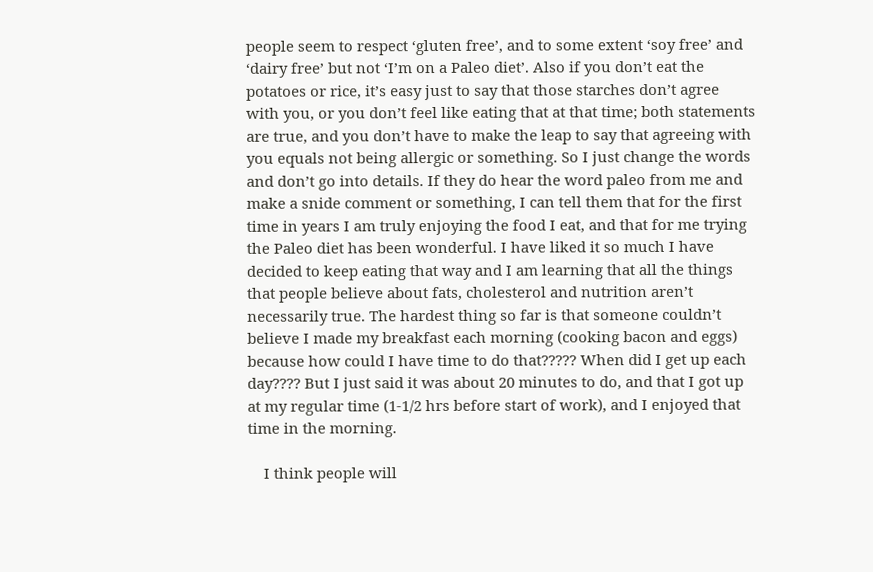people seem to respect ‘gluten free’, and to some extent ‘soy free’ and ‘dairy free’ but not ‘I’m on a Paleo diet’. Also if you don’t eat the potatoes or rice, it’s easy just to say that those starches don’t agree with you, or you don’t feel like eating that at that time; both statements are true, and you don’t have to make the leap to say that agreeing with you equals not being allergic or something. So I just change the words and don’t go into details. If they do hear the word paleo from me and make a snide comment or something, I can tell them that for the first time in years I am truly enjoying the food I eat, and that for me trying the Paleo diet has been wonderful. I have liked it so much I have decided to keep eating that way and I am learning that all the things that people believe about fats, cholesterol and nutrition aren’t necessarily true. The hardest thing so far is that someone couldn’t believe I made my breakfast each morning (cooking bacon and eggs) because how could I have time to do that????? When did I get up each day???? But I just said it was about 20 minutes to do, and that I got up at my regular time (1-1/2 hrs before start of work), and I enjoyed that time in the morning.

    I think people will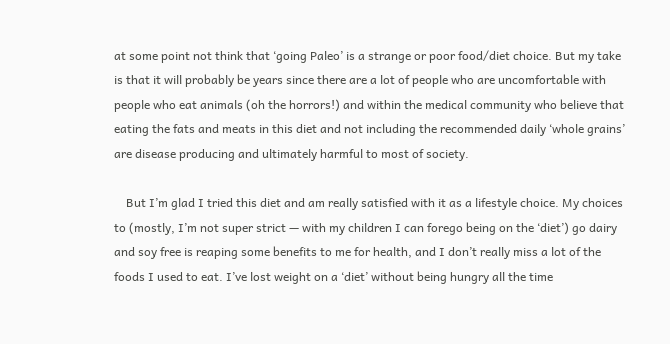at some point not think that ‘going Paleo’ is a strange or poor food/diet choice. But my take is that it will probably be years since there are a lot of people who are uncomfortable with people who eat animals (oh the horrors!) and within the medical community who believe that eating the fats and meats in this diet and not including the recommended daily ‘whole grains’ are disease producing and ultimately harmful to most of society.

    But I’m glad I tried this diet and am really satisfied with it as a lifestyle choice. My choices to (mostly, I’m not super strict — with my children I can forego being on the ‘diet’) go dairy and soy free is reaping some benefits to me for health, and I don’t really miss a lot of the foods I used to eat. I’ve lost weight on a ‘diet’ without being hungry all the time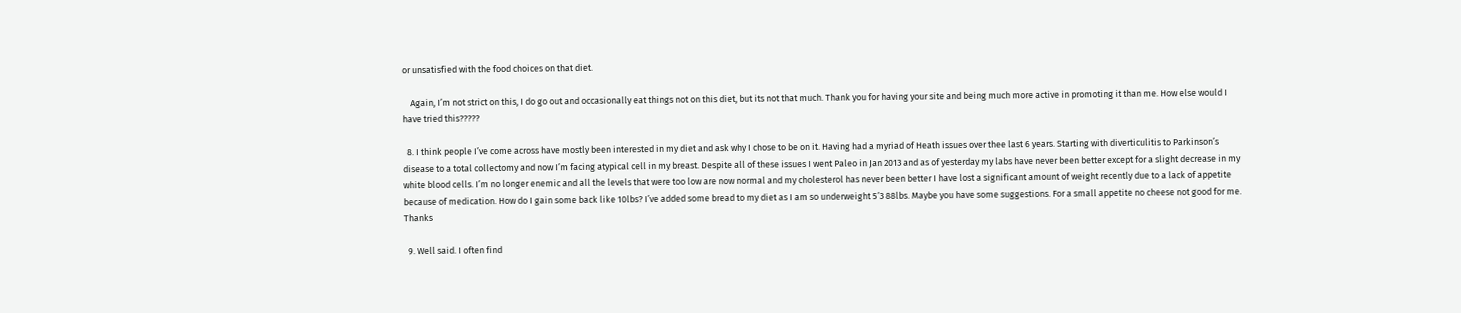or unsatisfied with the food choices on that diet.

    Again, I’m not strict on this, I do go out and occasionally eat things not on this diet, but its not that much. Thank you for having your site and being much more active in promoting it than me. How else would I have tried this?????

  8. I think people I’ve come across have mostly been interested in my diet and ask why I chose to be on it. Having had a myriad of Heath issues over thee last 6 years. Starting with diverticulitis to Parkinson’s disease to a total collectomy and now I’m facing atypical cell in my breast. Despite all of these issues I went Paleo in Jan 2013 and as of yesterday my labs have never been better except for a slight decrease in my white blood cells. I’m no longer enemic and all the levels that were too low are now normal and my cholesterol has never been better I have lost a significant amount of weight recently due to a lack of appetite because of medication. How do I gain some back like 10lbs? I’ve added some bread to my diet as I am so underweight 5’3 88lbs. Maybe you have some suggestions. For a small appetite no cheese not good for me. Thanks

  9. Well said. I often find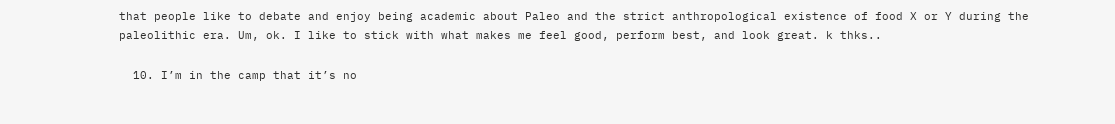that people like to debate and enjoy being academic about Paleo and the strict anthropological existence of food X or Y during the paleolithic era. Um, ok. I like to stick with what makes me feel good, perform best, and look great. k thks..

  10. I’m in the camp that it’s no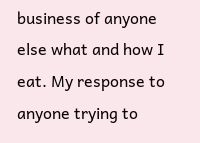business of anyone else what and how I eat. My response to anyone trying to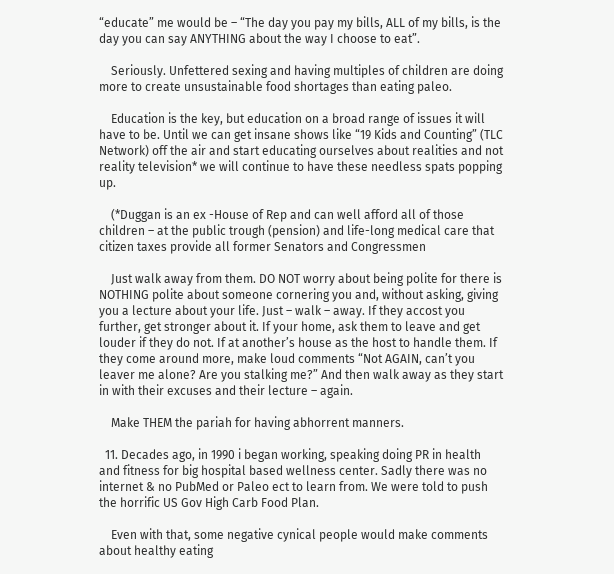“educate” me would be – “The day you pay my bills, ALL of my bills, is the day you can say ANYTHING about the way I choose to eat”.

    Seriously. Unfettered sexing and having multiples of children are doing more to create unsustainable food shortages than eating paleo.

    Education is the key, but education on a broad range of issues it will have to be. Until we can get insane shows like “19 Kids and Counting” (TLC Network) off the air and start educating ourselves about realities and not reality television* we will continue to have these needless spats popping up.

    (*Duggan is an ex -House of Rep and can well afford all of those children – at the public trough (pension) and life-long medical care that citizen taxes provide all former Senators and Congressmen

    Just walk away from them. DO NOT worry about being polite for there is NOTHING polite about someone cornering you and, without asking, giving you a lecture about your life. Just – walk – away. If they accost you further, get stronger about it. If your home, ask them to leave and get louder if they do not. If at another’s house as the host to handle them. If they come around more, make loud comments “Not AGAIN, can’t you leaver me alone? Are you stalking me?” And then walk away as they start in with their excuses and their lecture – again.

    Make THEM the pariah for having abhorrent manners.

  11. Decades ago, in 1990 i began working, speaking doing PR in health and fitness for big hospital based wellness center. Sadly there was no internet & no PubMed or Paleo ect to learn from. We were told to push the horrific US Gov High Carb Food Plan.

    Even with that, some negative cynical people would make comments about healthy eating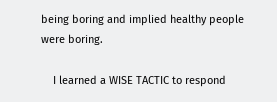being boring and implied healthy people were boring.

    I learned a WISE TACTIC to respond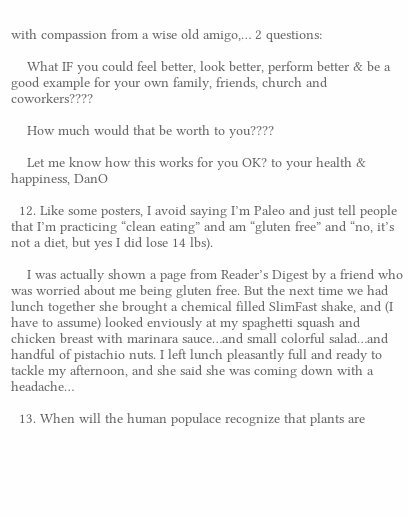with compassion from a wise old amigo,… 2 questions:

    What IF you could feel better, look better, perform better & be a good example for your own family, friends, church and coworkers????

    How much would that be worth to you????

    Let me know how this works for you OK? to your health & happiness, DanO

  12. Like some posters, I avoid saying I’m Paleo and just tell people that I’m practicing “clean eating” and am “gluten free” and “no, it’s not a diet, but yes I did lose 14 lbs).

    I was actually shown a page from Reader’s Digest by a friend who was worried about me being gluten free. But the next time we had lunch together she brought a chemical filled SlimFast shake, and (I have to assume) looked enviously at my spaghetti squash and chicken breast with marinara sauce…and small colorful salad…and handful of pistachio nuts. I left lunch pleasantly full and ready to tackle my afternoon, and she said she was coming down with a headache…

  13. When will the human populace recognize that plants are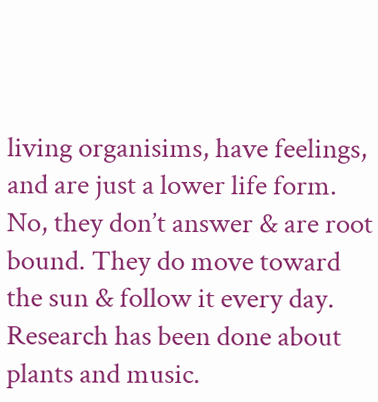living organisims, have feelings, and are just a lower life form. No, they don’t answer & are root bound. They do move toward the sun & follow it every day. Research has been done about plants and music.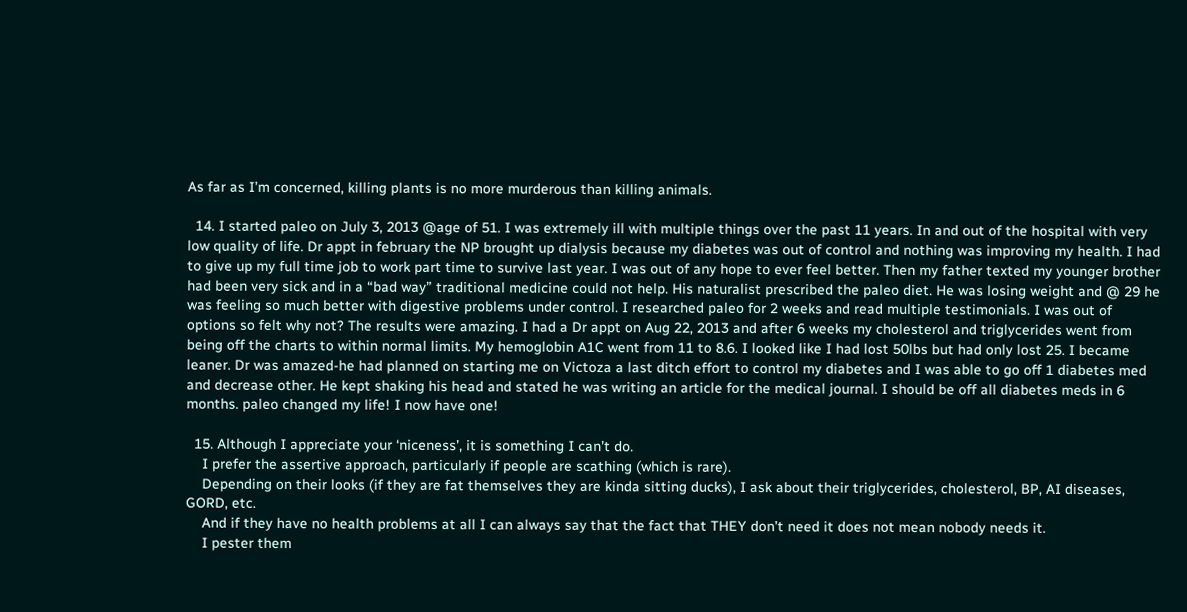As far as I’m concerned, killing plants is no more murderous than killing animals.

  14. I started paleo on July 3, 2013 @age of 51. I was extremely ill with multiple things over the past 11 years. In and out of the hospital with very low quality of life. Dr appt in february the NP brought up dialysis because my diabetes was out of control and nothing was improving my health. I had to give up my full time job to work part time to survive last year. I was out of any hope to ever feel better. Then my father texted my younger brother had been very sick and in a “bad way” traditional medicine could not help. His naturalist prescribed the paleo diet. He was losing weight and @ 29 he was feeling so much better with digestive problems under control. I researched paleo for 2 weeks and read multiple testimonials. I was out of options so felt why not? The results were amazing. I had a Dr appt on Aug 22, 2013 and after 6 weeks my cholesterol and triglycerides went from being off the charts to within normal limits. My hemoglobin A1C went from 11 to 8.6. I looked like I had lost 50lbs but had only lost 25. I became leaner. Dr was amazed-he had planned on starting me on Victoza a last ditch effort to control my diabetes and I was able to go off 1 diabetes med and decrease other. He kept shaking his head and stated he was writing an article for the medical journal. I should be off all diabetes meds in 6 months. paleo changed my life! I now have one!

  15. Although I appreciate your ‘niceness’, it is something I can’t do.
    I prefer the assertive approach, particularly if people are scathing (which is rare).
    Depending on their looks (if they are fat themselves they are kinda sitting ducks), I ask about their triglycerides, cholesterol, BP, AI diseases, GORD, etc.
    And if they have no health problems at all I can always say that the fact that THEY don’t need it does not mean nobody needs it.
    I pester them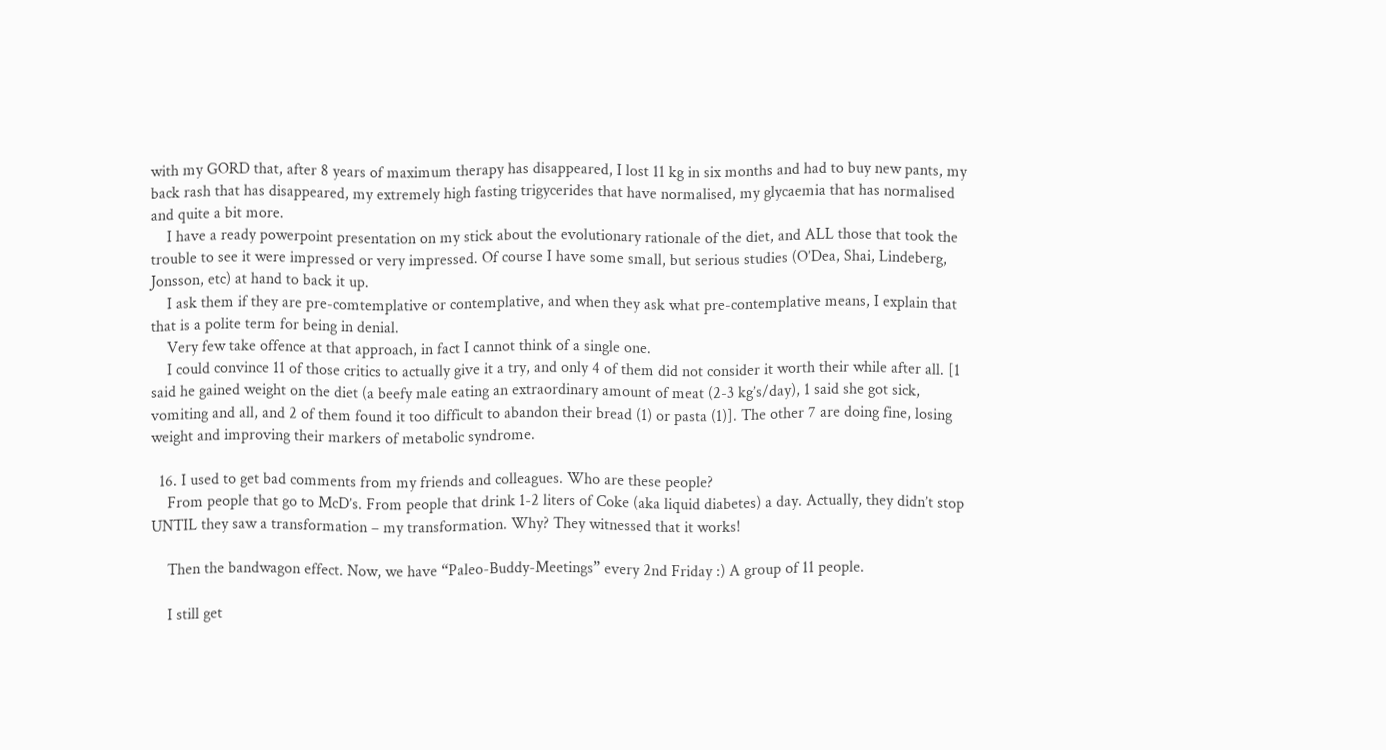with my GORD that, after 8 years of maximum therapy has disappeared, I lost 11 kg in six months and had to buy new pants, my back rash that has disappeared, my extremely high fasting trigycerides that have normalised, my glycaemia that has normalised and quite a bit more.
    I have a ready powerpoint presentation on my stick about the evolutionary rationale of the diet, and ALL those that took the trouble to see it were impressed or very impressed. Of course I have some small, but serious studies (O’Dea, Shai, Lindeberg, Jonsson, etc) at hand to back it up.
    I ask them if they are pre-comtemplative or contemplative, and when they ask what pre-contemplative means, I explain that that is a polite term for being in denial.
    Very few take offence at that approach, in fact I cannot think of a single one.
    I could convince 11 of those critics to actually give it a try, and only 4 of them did not consider it worth their while after all. [1 said he gained weight on the diet (a beefy male eating an extraordinary amount of meat (2-3 kg’s/day), 1 said she got sick, vomiting and all, and 2 of them found it too difficult to abandon their bread (1) or pasta (1)]. The other 7 are doing fine, losing weight and improving their markers of metabolic syndrome.

  16. I used to get bad comments from my friends and colleagues. Who are these people?
    From people that go to McD’s. From people that drink 1-2 liters of Coke (aka liquid diabetes) a day. Actually, they didn’t stop UNTIL they saw a transformation – my transformation. Why? They witnessed that it works!

    Then the bandwagon effect. Now, we have “Paleo-Buddy-Meetings” every 2nd Friday :) A group of 11 people.

    I still get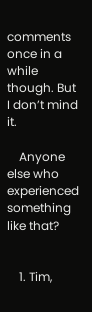comments once in a while though. But I don’t mind it.

    Anyone else who experienced something like that?


    1. Tim,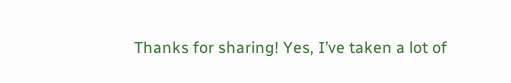Thanks for sharing! Yes, I’ve taken a lot of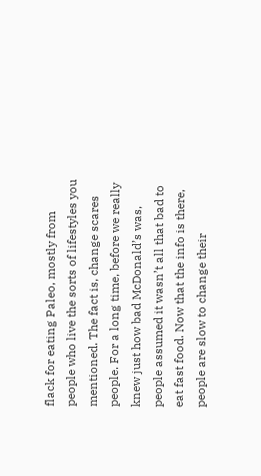flack for eating Paleo, mostly from people who live the sorts of lifestyles you mentioned. The fact is, change scares people. For a long time, before we really knew just how bad McDonald’s was, people assumed it wasn’t all that bad to eat fast food. Now that the info is there, people are slow to change their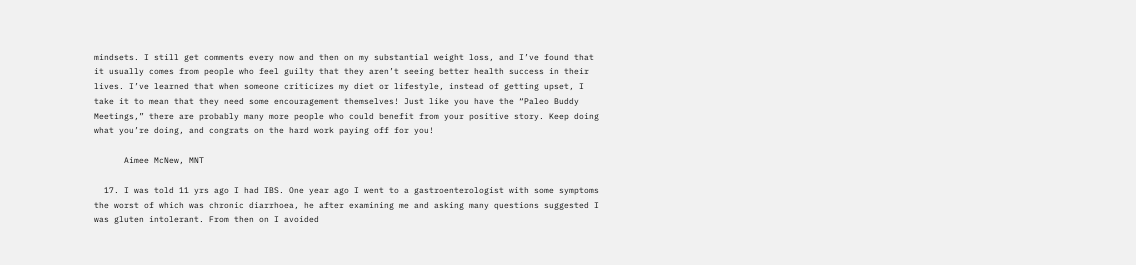mindsets. I still get comments every now and then on my substantial weight loss, and I’ve found that it usually comes from people who feel guilty that they aren’t seeing better health success in their lives. I’ve learned that when someone criticizes my diet or lifestyle, instead of getting upset, I take it to mean that they need some encouragement themselves! Just like you have the “Paleo Buddy Meetings,” there are probably many more people who could benefit from your positive story. Keep doing what you’re doing, and congrats on the hard work paying off for you!

      Aimee McNew, MNT

  17. I was told 11 yrs ago I had IBS. One year ago I went to a gastroenterologist with some symptoms the worst of which was chronic diarrhoea, he after examining me and asking many questions suggested I was gluten intolerant. From then on I avoided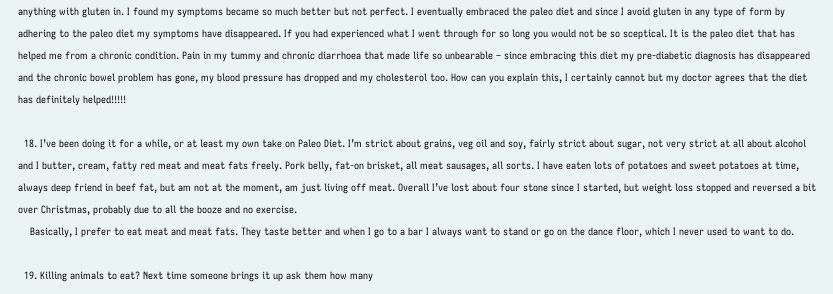anything with gluten in. I found my symptoms became so much better but not perfect. I eventually embraced the paleo diet and since I avoid gluten in any type of form by adhering to the paleo diet my symptoms have disappeared. If you had experienced what I went through for so long you would not be so sceptical. It is the paleo diet that has helped me from a chronic condition. Pain in my tummy and chronic diarrhoea that made life so unbearable – since embracing this diet my pre-diabetic diagnosis has disappeared and the chronic bowel problem has gone, my blood pressure has dropped and my cholesterol too. How can you explain this, I certainly cannot but my doctor agrees that the diet has definitely helped!!!!!

  18. I’ve been doing it for a while, or at least my own take on Paleo Diet. I’m strict about grains, veg oil and soy, fairly strict about sugar, not very strict at all about alcohol and I butter, cream, fatty red meat and meat fats freely. Pork belly, fat-on brisket, all meat sausages, all sorts. I have eaten lots of potatoes and sweet potatoes at time, always deep friend in beef fat, but am not at the moment, am just living off meat. Overall I’ve lost about four stone since I started, but weight loss stopped and reversed a bit over Christmas, probably due to all the booze and no exercise.
    Basically, I prefer to eat meat and meat fats. They taste better and when I go to a bar I always want to stand or go on the dance floor, which I never used to want to do.

  19. Killing animals to eat? Next time someone brings it up ask them how many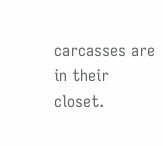carcasses are in their closet.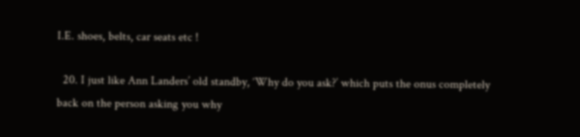I.E. shoes, belts, car seats etc !

  20. I just like Ann Landers’ old standby, ‘Why do you ask?’ which puts the onus completely back on the person asking you why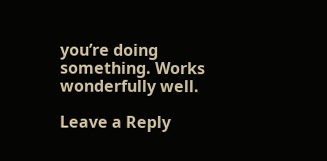you’re doing something. Works wonderfully well.

Leave a Reply